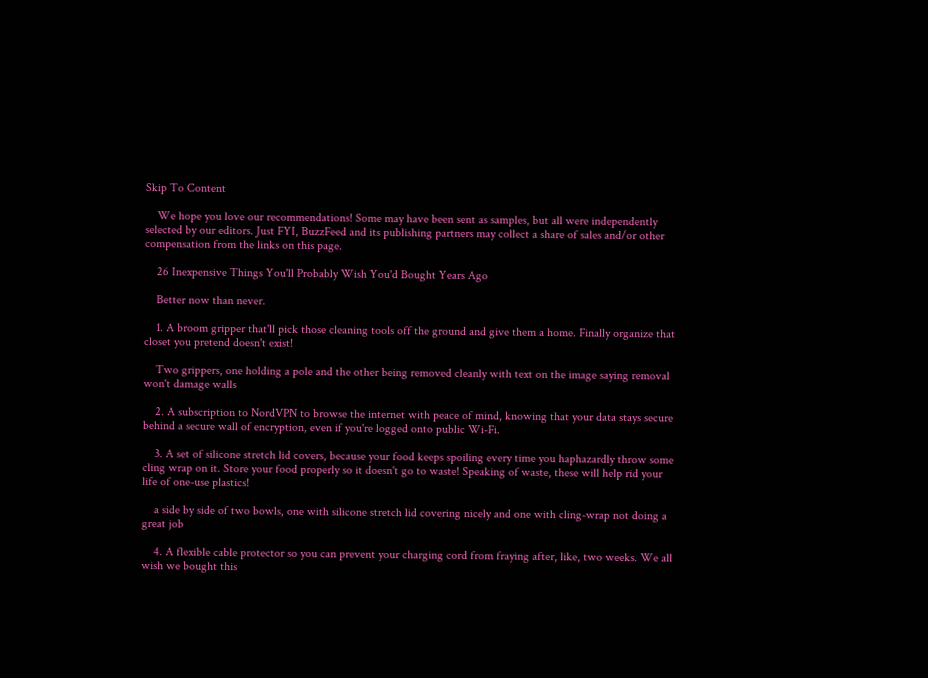Skip To Content

    We hope you love our recommendations! Some may have been sent as samples, but all were independently selected by our editors. Just FYI, BuzzFeed and its publishing partners may collect a share of sales and/or other compensation from the links on this page.

    26 Inexpensive Things You'll Probably Wish You'd Bought Years Ago

    Better now than never.

    1. A broom gripper that'll pick those cleaning tools off the ground and give them a home. Finally organize that closet you pretend doesn't exist!

    Two grippers, one holding a pole and the other being removed cleanly with text on the image saying removal won't damage walls

    2. A subscription to NordVPN to browse the internet with peace of mind, knowing that your data stays secure behind a secure wall of encryption, even if you're logged onto public Wi-Fi.

    3. A set of silicone stretch lid covers, because your food keeps spoiling every time you haphazardly throw some cling wrap on it. Store your food properly so it doesn't go to waste! Speaking of waste, these will help rid your life of one-use plastics!

    a side by side of two bowls, one with silicone stretch lid covering nicely and one with cling-wrap not doing a great job

    4. A flexible cable protector so you can prevent your charging cord from fraying after, like, two weeks. We all wish we bought this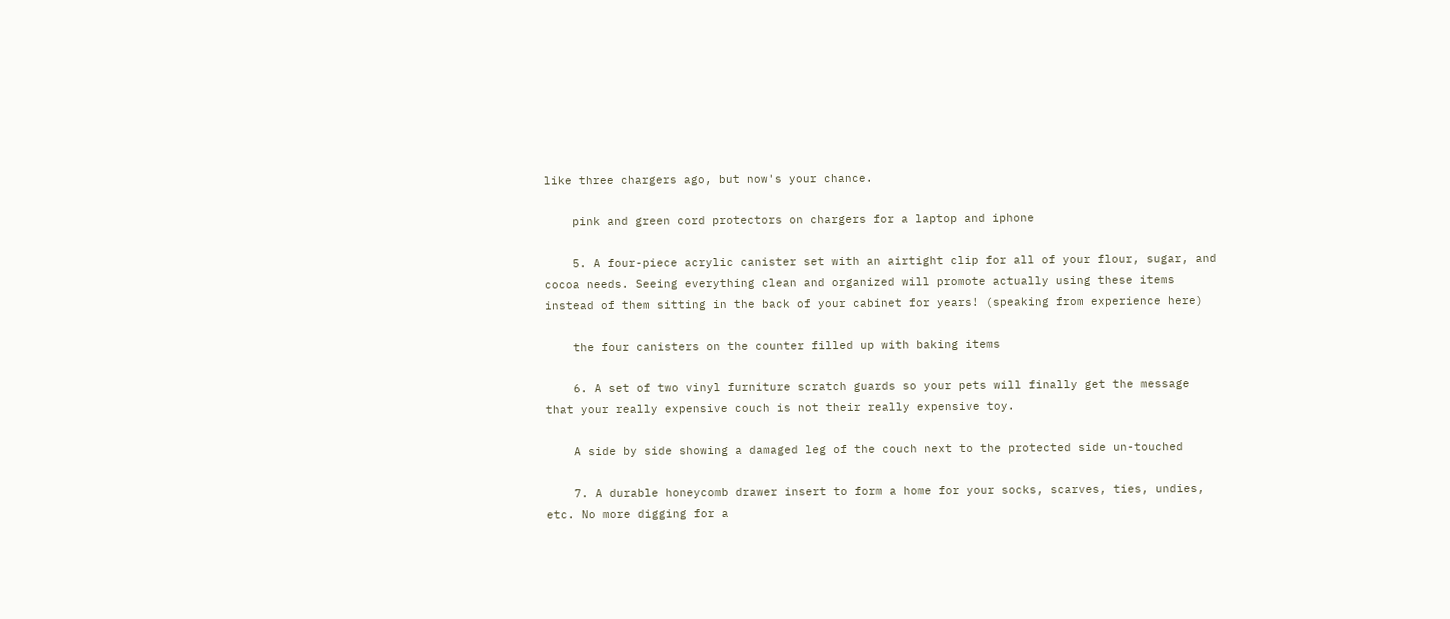like three chargers ago, but now's your chance.

    pink and green cord protectors on chargers for a laptop and iphone

    5. A four-piece acrylic canister set with an airtight clip for all of your flour, sugar, and cocoa needs. Seeing everything clean and organized will promote actually using these items instead of them sitting in the back of your cabinet for years! (speaking from experience here)

    the four canisters on the counter filled up with baking items

    6. A set of two vinyl furniture scratch guards so your pets will finally get the message that your really expensive couch is not their really expensive toy.

    A side by side showing a damaged leg of the couch next to the protected side un-touched

    7. A durable honeycomb drawer insert to form a home for your socks, scarves, ties, undies, etc. No more digging for a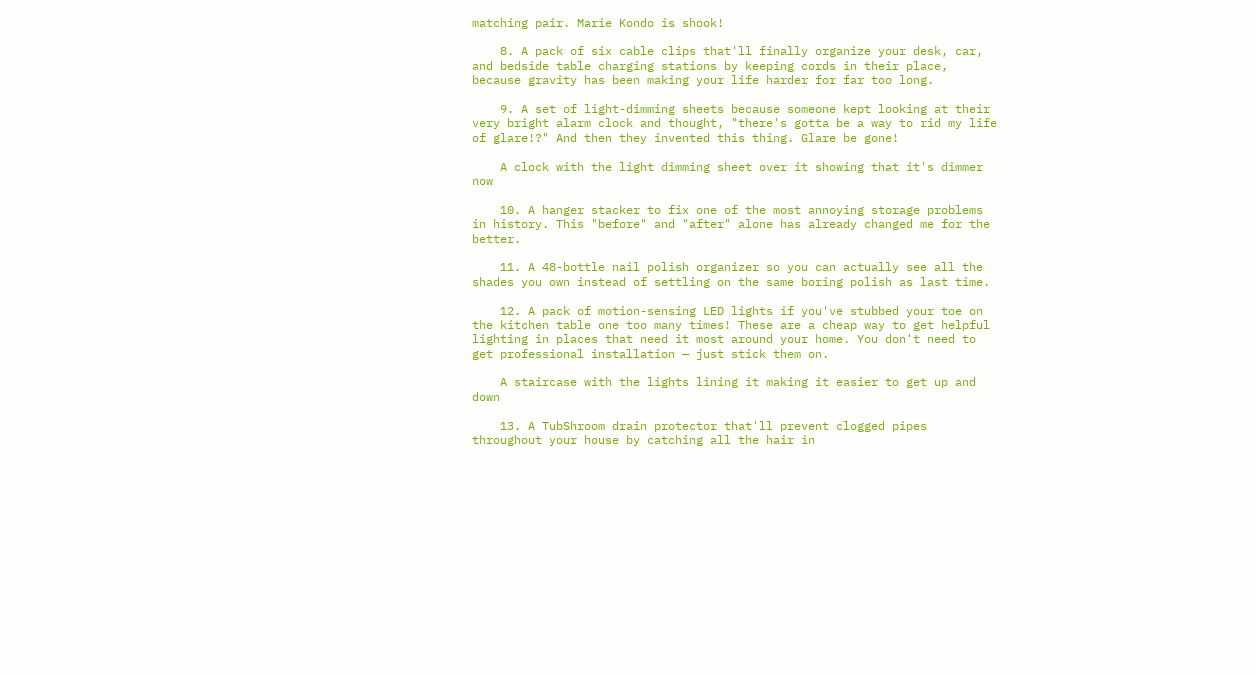matching pair. Marie Kondo is shook!

    8. A pack of six cable clips that'll finally organize your desk, car, and bedside table charging stations by keeping cords in their place, because gravity has been making your life harder for far too long.

    9. A set of light-dimming sheets because someone kept looking at their very bright alarm clock and thought, "there's gotta be a way to rid my life of glare!?" And then they invented this thing. Glare be gone!

    A clock with the light dimming sheet over it showing that it's dimmer now

    10. A hanger stacker to fix one of the most annoying storage problems in history. This "before" and "after" alone has already changed me for the better.

    11. A 48-bottle nail polish organizer so you can actually see all the shades you own instead of settling on the same boring polish as last time.

    12. A pack of motion-sensing LED lights if you've stubbed your toe on the kitchen table one too many times! These are a cheap way to get helpful lighting in places that need it most around your home. You don't need to get professional installation — just stick them on.

    A staircase with the lights lining it making it easier to get up and down

    13. A TubShroom drain protector that'll prevent clogged pipes throughout your house by catching all the hair in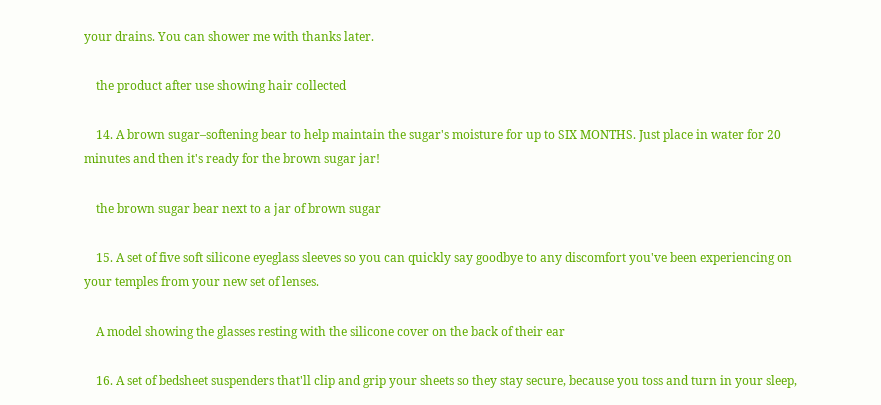your drains. You can shower me with thanks later.

    the product after use showing hair collected

    14. A brown sugar–softening bear to help maintain the sugar's moisture for up to SIX MONTHS. Just place in water for 20 minutes and then it's ready for the brown sugar jar!

    the brown sugar bear next to a jar of brown sugar

    15. A set of five soft silicone eyeglass sleeves so you can quickly say goodbye to any discomfort you've been experiencing on your temples from your new set of lenses.

    A model showing the glasses resting with the silicone cover on the back of their ear

    16. A set of bedsheet suspenders that'll clip and grip your sheets so they stay secure, because you toss and turn in your sleep,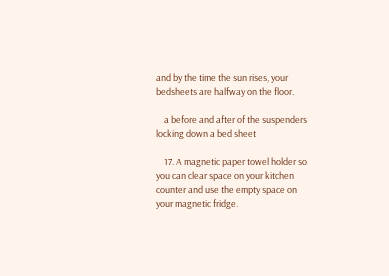and by the time the sun rises, your bedsheets are halfway on the floor.

    a before and after of the suspenders locking down a bed sheet

    17. A magnetic paper towel holder so you can clear space on your kitchen counter and use the empty space on your magnetic fridge.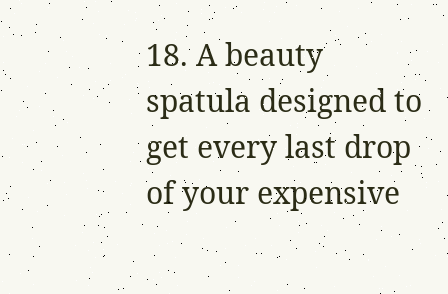18. A beauty spatula designed to get every last drop of your expensive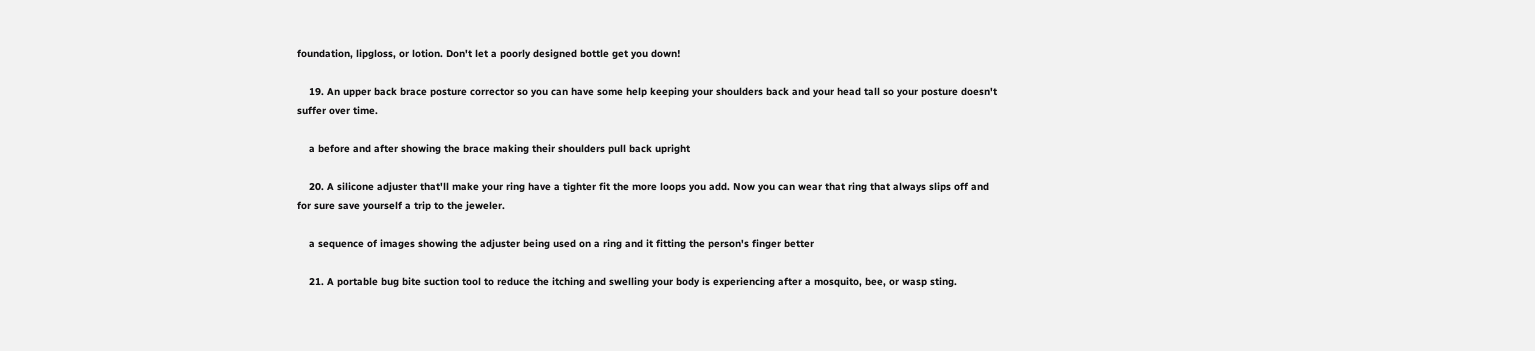foundation, lipgloss, or lotion. Don't let a poorly designed bottle get you down!

    19. An upper back brace posture corrector so you can have some help keeping your shoulders back and your head tall so your posture doesn't suffer over time.

    a before and after showing the brace making their shoulders pull back upright

    20. A silicone adjuster that'll make your ring have a tighter fit the more loops you add. Now you can wear that ring that always slips off and for sure save yourself a trip to the jeweler.

    a sequence of images showing the adjuster being used on a ring and it fitting the person's finger better

    21. A portable bug bite suction tool to reduce the itching and swelling your body is experiencing after a mosquito, bee, or wasp sting.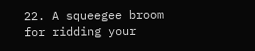22. A squeegee broom for ridding your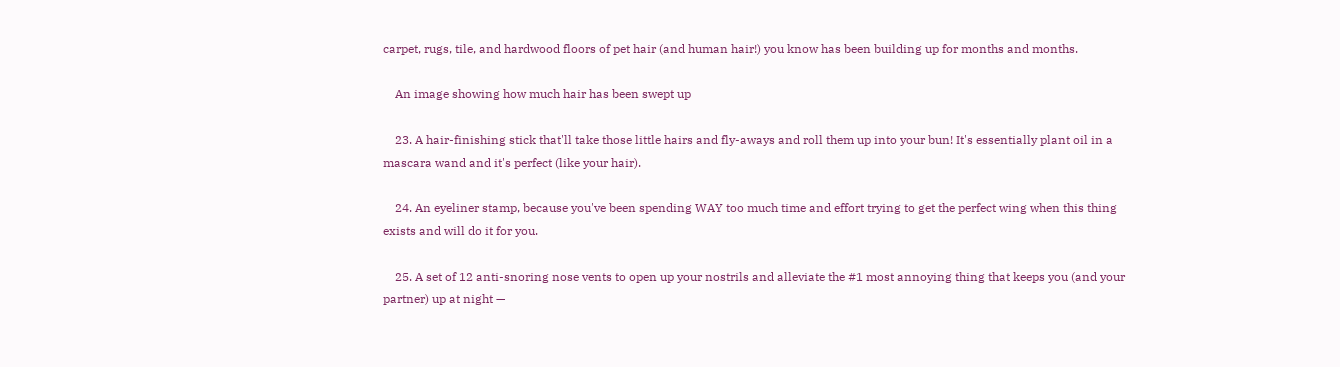carpet, rugs, tile, and hardwood floors of pet hair (and human hair!) you know has been building up for months and months.

    An image showing how much hair has been swept up

    23. A hair-finishing stick that'll take those little hairs and fly-aways and roll them up into your bun! It's essentially plant oil in a mascara wand and it's perfect (like your hair).

    24. An eyeliner stamp, because you've been spending WAY too much time and effort trying to get the perfect wing when this thing exists and will do it for you.

    25. A set of 12 anti-snoring nose vents to open up your nostrils and alleviate the #1 most annoying thing that keeps you (and your partner) up at night —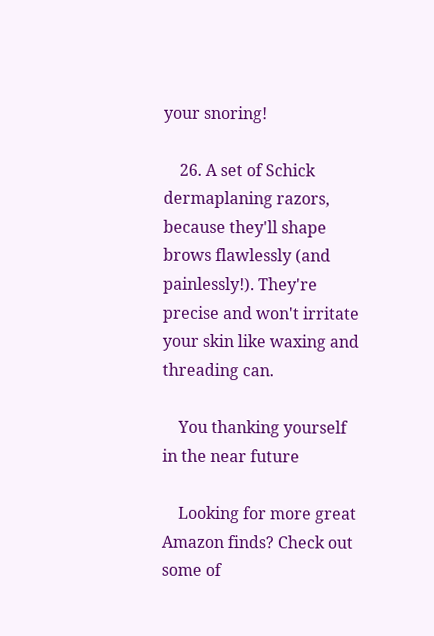your snoring!

    26. A set of Schick dermaplaning razors, because they'll shape brows flawlessly (and painlessly!). They're precise and won't irritate your skin like waxing and threading can.

    You thanking yourself in the near future

    Looking for more great Amazon finds? Check out some of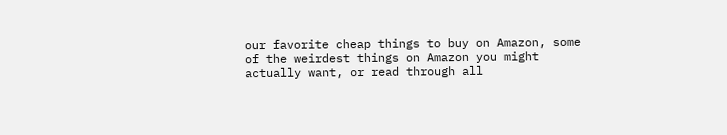our favorite cheap things to buy on Amazon, some of the weirdest things on Amazon you might actually want, or read through all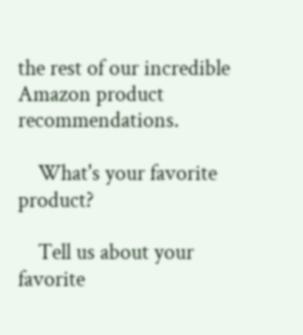the rest of our incredible Amazon product recommendations.

    What's your favorite product?

    Tell us about your favorite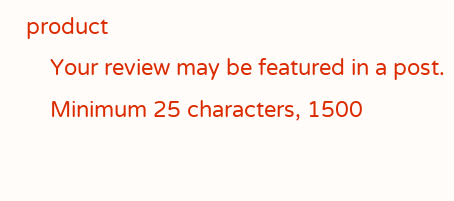product
    Your review may be featured in a post.
    Minimum 25 characters, 1500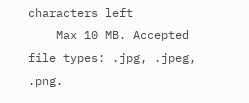characters left
    Max 10 MB. Accepted file types: .jpg, .jpeg, .png.